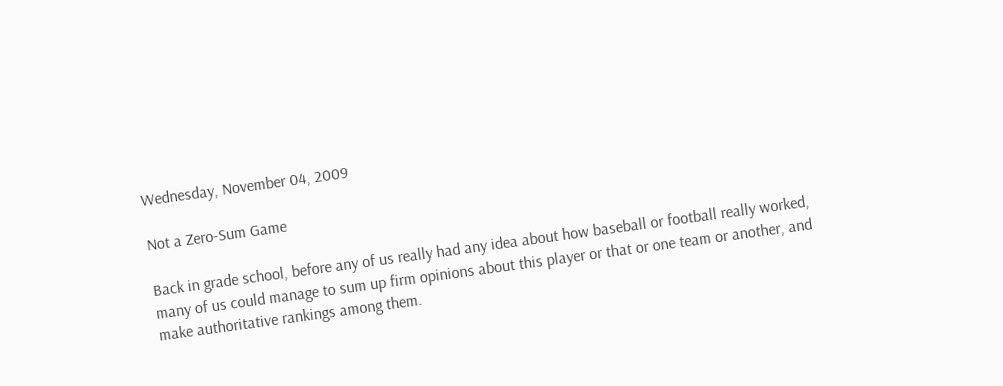Wednesday, November 04, 2009

Not a Zero-Sum Game

Back in grade school, before any of us really had any idea about how baseball or football really worked, many of us could manage to sum up firm opinions about this player or that or one team or another, and make authoritative rankings among them.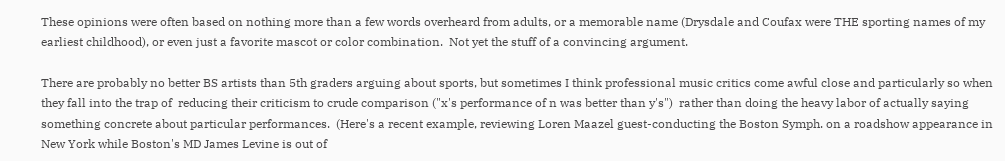These opinions were often based on nothing more than a few words overheard from adults, or a memorable name (Drysdale and Coufax were THE sporting names of my earliest childhood), or even just a favorite mascot or color combination.  Not yet the stuff of a convincing argument.

There are probably no better BS artists than 5th graders arguing about sports, but sometimes I think professional music critics come awful close and particularly so when they fall into the trap of  reducing their criticism to crude comparison ("x's performance of n was better than y's")  rather than doing the heavy labor of actually saying something concrete about particular performances.  (Here's a recent example, reviewing Loren Maazel guest-conducting the Boston Symph. on a roadshow appearance in New York while Boston's MD James Levine is out of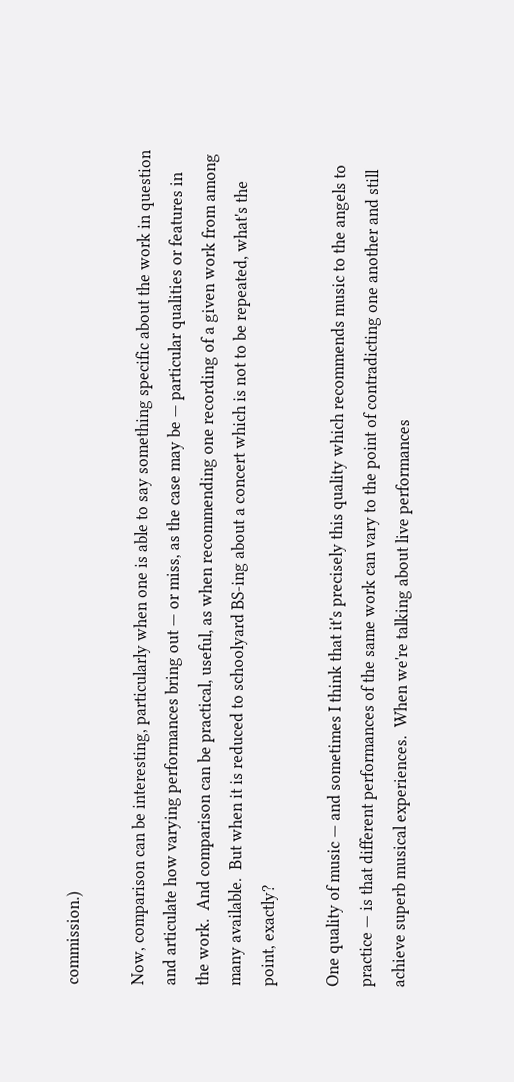commission.)

Now, comparison can be interesting, particularly when one is able to say something specific about the work in question and articulate how varying performances bring out — or miss, as the case may be — particular qualities or features in the work.  And comparison can be practical, useful, as when recommending one recording of a given work from among many available.  But when it is reduced to schoolyard BS-ing about a concert which is not to be repeated, what's the point, exactly?

One quality of music — and sometimes I think that it's precisely this quality which recommends music to the angels to practice — is that different performances of the same work can vary to the point of contradicting one another and still achieve superb musical experiences.  When we're talking about live performances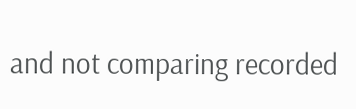and not comparing recorded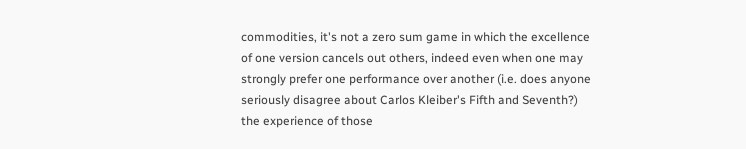commodities, it's not a zero sum game in which the excellence of one version cancels out others, indeed even when one may strongly prefer one performance over another (i.e. does anyone seriously disagree about Carlos Kleiber's Fifth and Seventh?)  the experience of those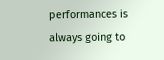performances is always going to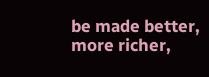be made better, more richer,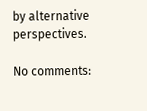by alternative perspectives.

No comments: